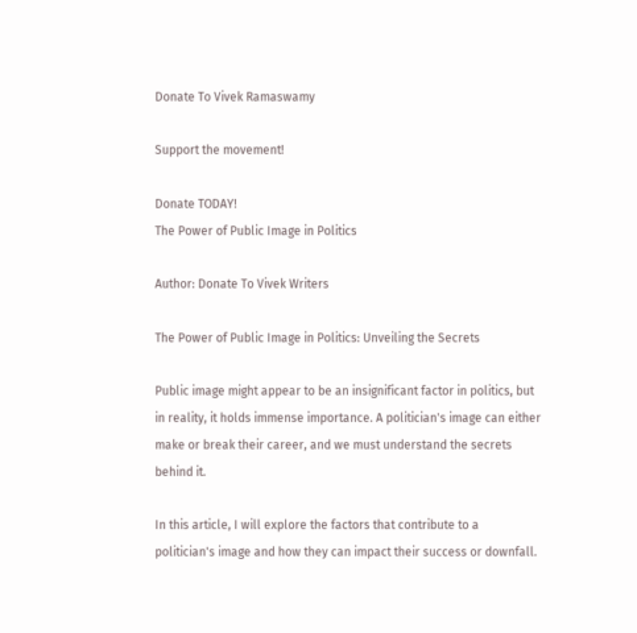Donate To Vivek Ramaswamy

Support the movement!

Donate TODAY!
The Power of Public Image in Politics

Author: Donate To Vivek Writers

The Power of Public Image in Politics: Unveiling the Secrets

Public image might appear to be an insignificant factor in politics, but in reality, it holds immense importance. A politician's image can either make or break their career, and we must understand the secrets behind it.

In this article, I will explore the factors that contribute to a politician's image and how they can impact their success or downfall.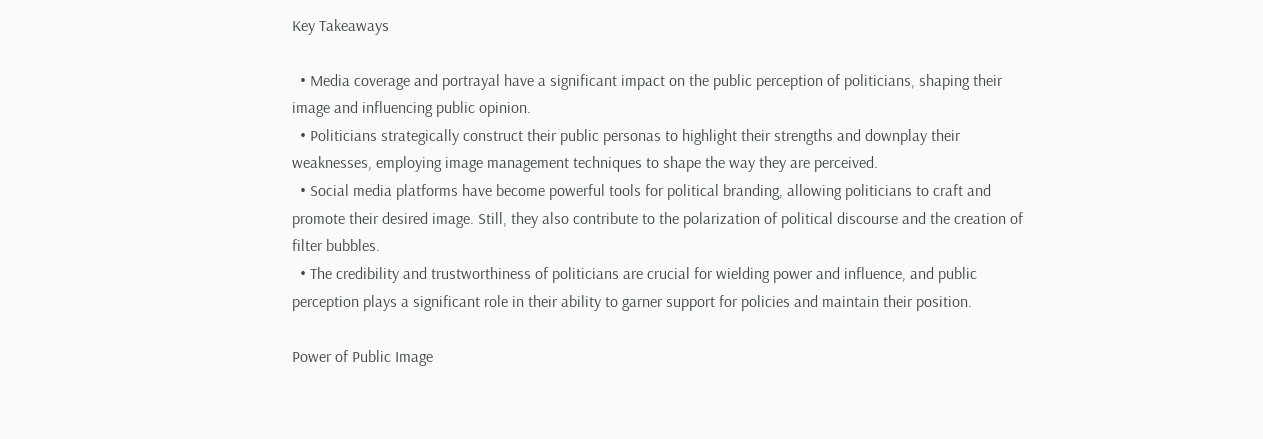Key Takeaways

  • Media coverage and portrayal have a significant impact on the public perception of politicians, shaping their image and influencing public opinion.
  • Politicians strategically construct their public personas to highlight their strengths and downplay their weaknesses, employing image management techniques to shape the way they are perceived.
  • Social media platforms have become powerful tools for political branding, allowing politicians to craft and promote their desired image. Still, they also contribute to the polarization of political discourse and the creation of filter bubbles.
  • The credibility and trustworthiness of politicians are crucial for wielding power and influence, and public perception plays a significant role in their ability to garner support for policies and maintain their position.

Power of Public Image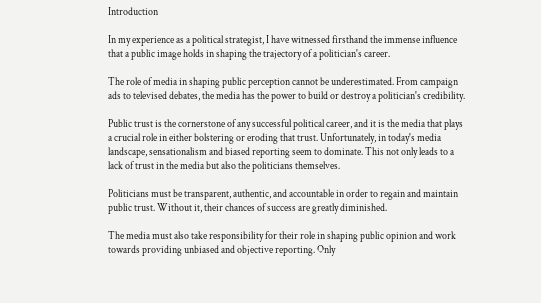Introduction

In my experience as a political strategist, I have witnessed firsthand the immense influence that a public image holds in shaping the trajectory of a politician's career.

The role of media in shaping public perception cannot be underestimated. From campaign ads to televised debates, the media has the power to build or destroy a politician's credibility.

Public trust is the cornerstone of any successful political career, and it is the media that plays a crucial role in either bolstering or eroding that trust. Unfortunately, in today's media landscape, sensationalism and biased reporting seem to dominate. This not only leads to a lack of trust in the media but also the politicians themselves.

Politicians must be transparent, authentic, and accountable in order to regain and maintain public trust. Without it, their chances of success are greatly diminished.

The media must also take responsibility for their role in shaping public opinion and work towards providing unbiased and objective reporting. Only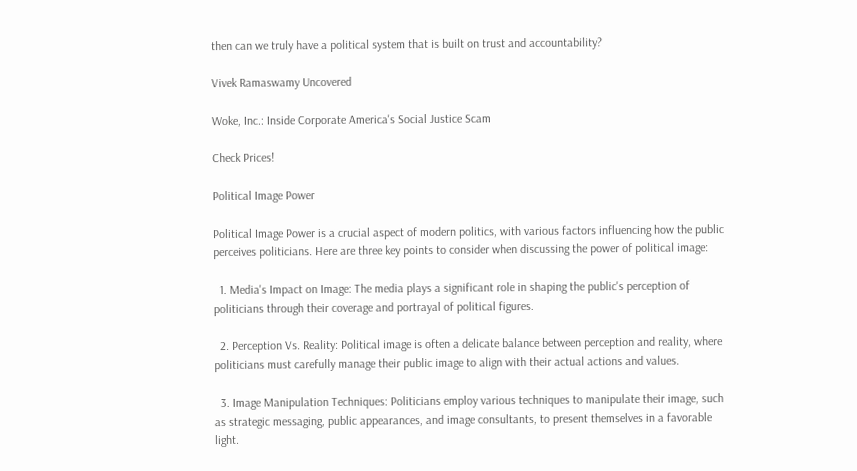then can we truly have a political system that is built on trust and accountability?

Vivek Ramaswamy Uncovered

Woke, Inc.: Inside Corporate America's Social Justice Scam

Check Prices!

Political Image Power

Political Image Power is a crucial aspect of modern politics, with various factors influencing how the public perceives politicians. Here are three key points to consider when discussing the power of political image:

  1. Media's Impact on Image: The media plays a significant role in shaping the public's perception of politicians through their coverage and portrayal of political figures.

  2. Perception Vs. Reality: Political image is often a delicate balance between perception and reality, where politicians must carefully manage their public image to align with their actual actions and values.

  3. Image Manipulation Techniques: Politicians employ various techniques to manipulate their image, such as strategic messaging, public appearances, and image consultants, to present themselves in a favorable light.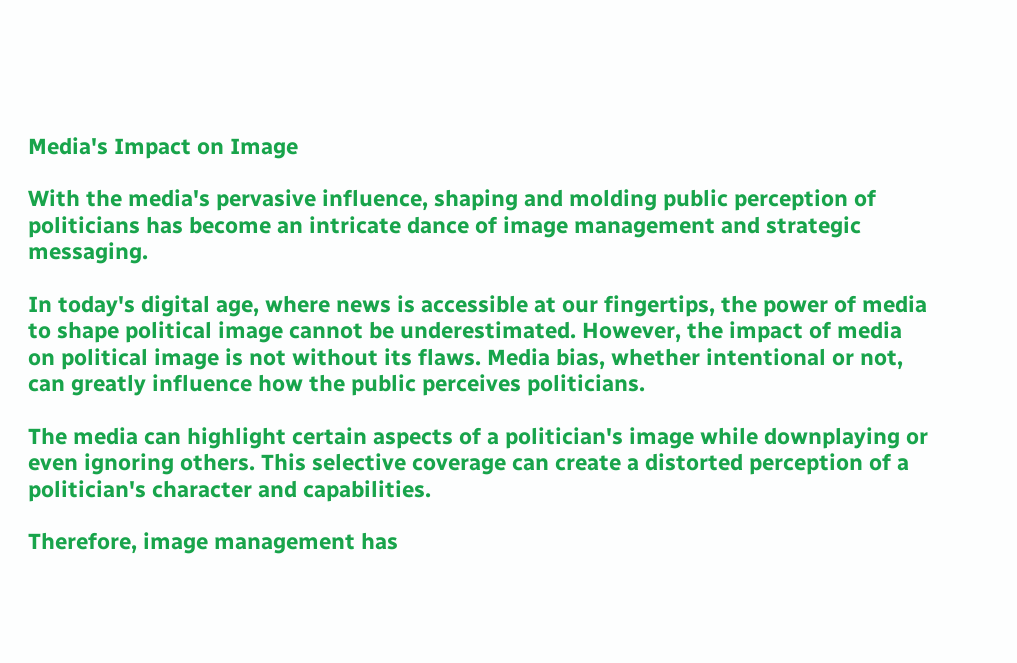Media's Impact on Image

With the media's pervasive influence, shaping and molding public perception of politicians has become an intricate dance of image management and strategic messaging.

In today's digital age, where news is accessible at our fingertips, the power of media to shape political image cannot be underestimated. However, the impact of media on political image is not without its flaws. Media bias, whether intentional or not, can greatly influence how the public perceives politicians.

The media can highlight certain aspects of a politician's image while downplaying or even ignoring others. This selective coverage can create a distorted perception of a politician's character and capabilities.

Therefore, image management has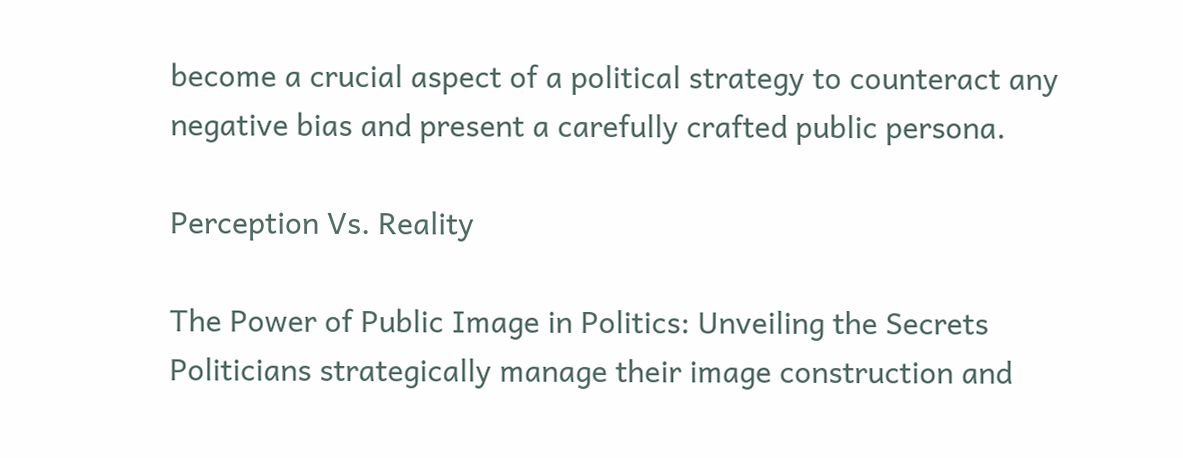become a crucial aspect of a political strategy to counteract any negative bias and present a carefully crafted public persona.

Perception Vs. Reality

The Power of Public Image in Politics: Unveiling the Secrets
Politicians strategically manage their image construction and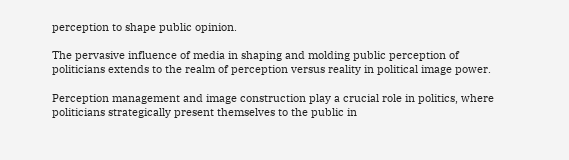perception to shape public opinion.

The pervasive influence of media in shaping and molding public perception of politicians extends to the realm of perception versus reality in political image power.

Perception management and image construction play a crucial role in politics, where politicians strategically present themselves to the public in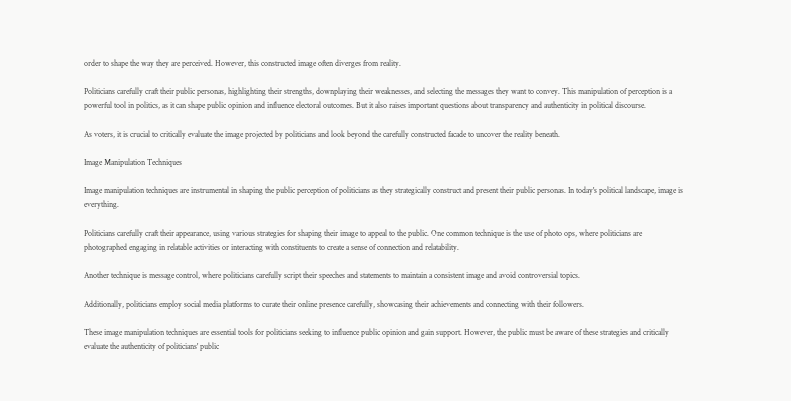order to shape the way they are perceived. However, this constructed image often diverges from reality.

Politicians carefully craft their public personas, highlighting their strengths, downplaying their weaknesses, and selecting the messages they want to convey. This manipulation of perception is a powerful tool in politics, as it can shape public opinion and influence electoral outcomes. But it also raises important questions about transparency and authenticity in political discourse.

As voters, it is crucial to critically evaluate the image projected by politicians and look beyond the carefully constructed facade to uncover the reality beneath.

Image Manipulation Techniques

Image manipulation techniques are instrumental in shaping the public perception of politicians as they strategically construct and present their public personas. In today's political landscape, image is everything.

Politicians carefully craft their appearance, using various strategies for shaping their image to appeal to the public. One common technique is the use of photo ops, where politicians are photographed engaging in relatable activities or interacting with constituents to create a sense of connection and relatability.

Another technique is message control, where politicians carefully script their speeches and statements to maintain a consistent image and avoid controversial topics.

Additionally, politicians employ social media platforms to curate their online presence carefully, showcasing their achievements and connecting with their followers.

These image manipulation techniques are essential tools for politicians seeking to influence public opinion and gain support. However, the public must be aware of these strategies and critically evaluate the authenticity of politicians' public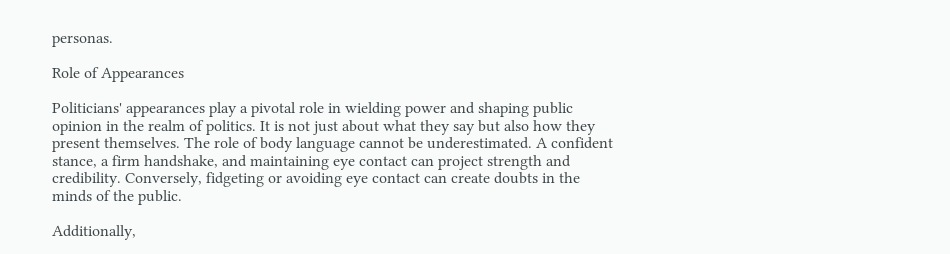personas.

Role of Appearances

Politicians' appearances play a pivotal role in wielding power and shaping public opinion in the realm of politics. It is not just about what they say but also how they present themselves. The role of body language cannot be underestimated. A confident stance, a firm handshake, and maintaining eye contact can project strength and credibility. Conversely, fidgeting or avoiding eye contact can create doubts in the minds of the public.

Additionally,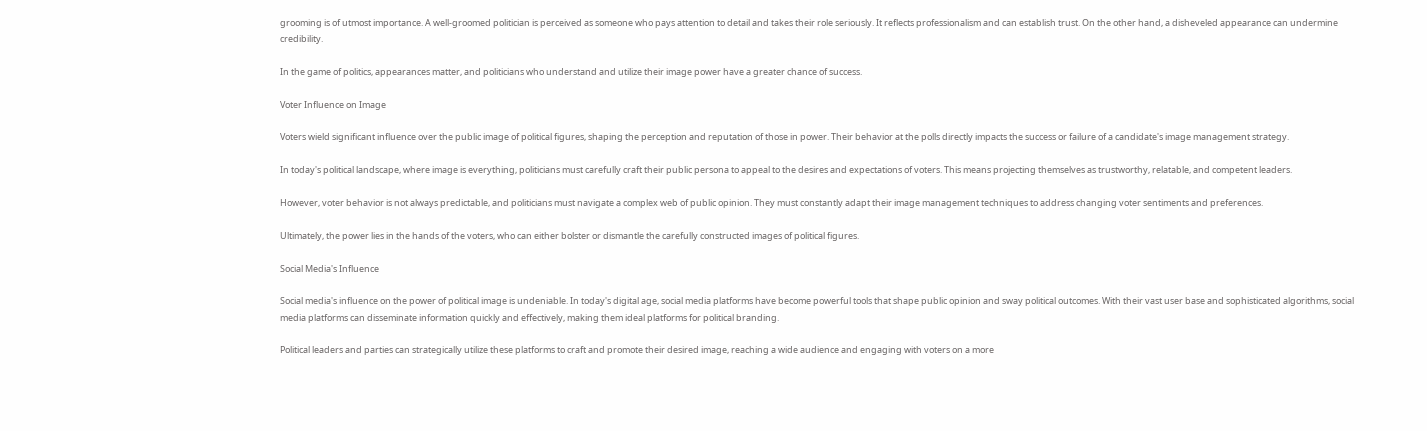grooming is of utmost importance. A well-groomed politician is perceived as someone who pays attention to detail and takes their role seriously. It reflects professionalism and can establish trust. On the other hand, a disheveled appearance can undermine credibility.

In the game of politics, appearances matter, and politicians who understand and utilize their image power have a greater chance of success.

Voter Influence on Image

Voters wield significant influence over the public image of political figures, shaping the perception and reputation of those in power. Their behavior at the polls directly impacts the success or failure of a candidate's image management strategy.

In today's political landscape, where image is everything, politicians must carefully craft their public persona to appeal to the desires and expectations of voters. This means projecting themselves as trustworthy, relatable, and competent leaders.

However, voter behavior is not always predictable, and politicians must navigate a complex web of public opinion. They must constantly adapt their image management techniques to address changing voter sentiments and preferences.

Ultimately, the power lies in the hands of the voters, who can either bolster or dismantle the carefully constructed images of political figures.

Social Media's Influence

Social media's influence on the power of political image is undeniable. In today's digital age, social media platforms have become powerful tools that shape public opinion and sway political outcomes. With their vast user base and sophisticated algorithms, social media platforms can disseminate information quickly and effectively, making them ideal platforms for political branding.

Political leaders and parties can strategically utilize these platforms to craft and promote their desired image, reaching a wide audience and engaging with voters on a more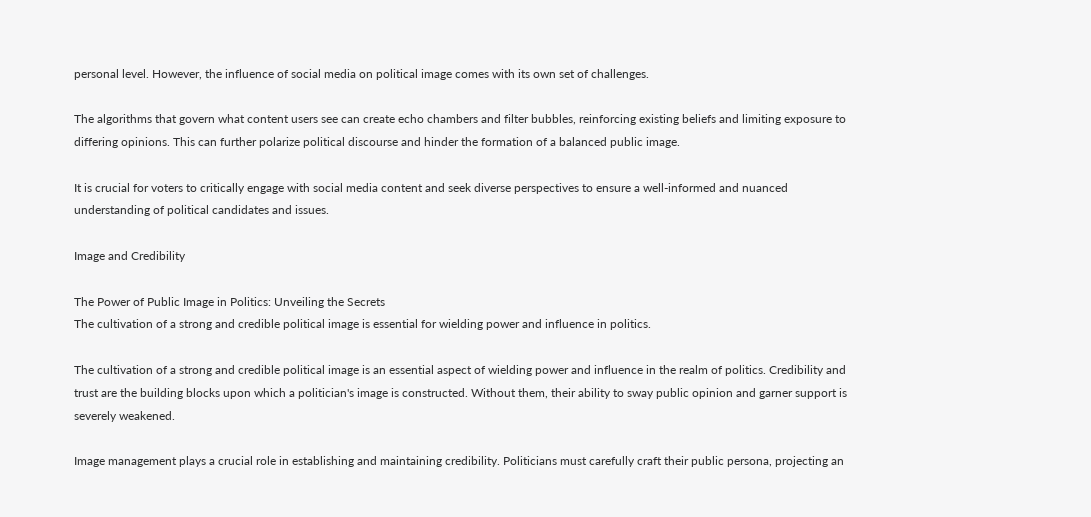personal level. However, the influence of social media on political image comes with its own set of challenges.

The algorithms that govern what content users see can create echo chambers and filter bubbles, reinforcing existing beliefs and limiting exposure to differing opinions. This can further polarize political discourse and hinder the formation of a balanced public image.

It is crucial for voters to critically engage with social media content and seek diverse perspectives to ensure a well-informed and nuanced understanding of political candidates and issues.

Image and Credibility

The Power of Public Image in Politics: Unveiling the Secrets
The cultivation of a strong and credible political image is essential for wielding power and influence in politics.

The cultivation of a strong and credible political image is an essential aspect of wielding power and influence in the realm of politics. Credibility and trust are the building blocks upon which a politician's image is constructed. Without them, their ability to sway public opinion and garner support is severely weakened.

Image management plays a crucial role in establishing and maintaining credibility. Politicians must carefully craft their public persona, projecting an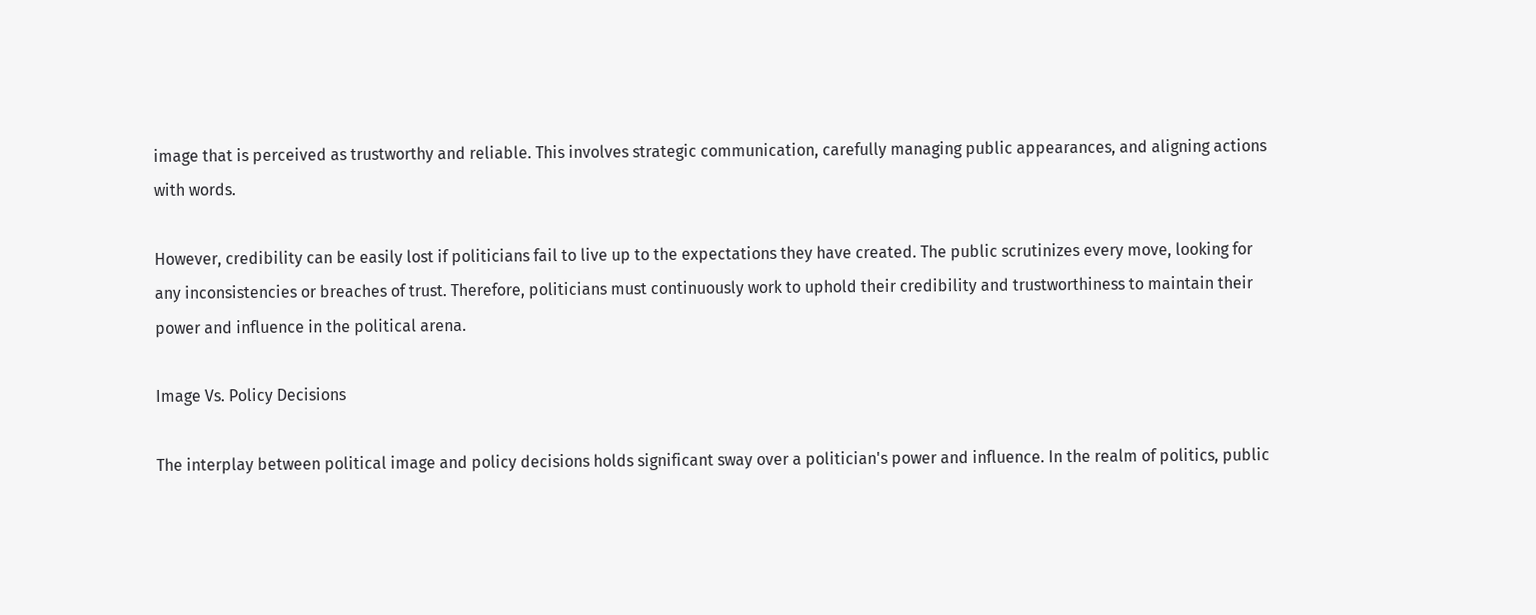image that is perceived as trustworthy and reliable. This involves strategic communication, carefully managing public appearances, and aligning actions with words.

However, credibility can be easily lost if politicians fail to live up to the expectations they have created. The public scrutinizes every move, looking for any inconsistencies or breaches of trust. Therefore, politicians must continuously work to uphold their credibility and trustworthiness to maintain their power and influence in the political arena.

Image Vs. Policy Decisions

The interplay between political image and policy decisions holds significant sway over a politician's power and influence. In the realm of politics, public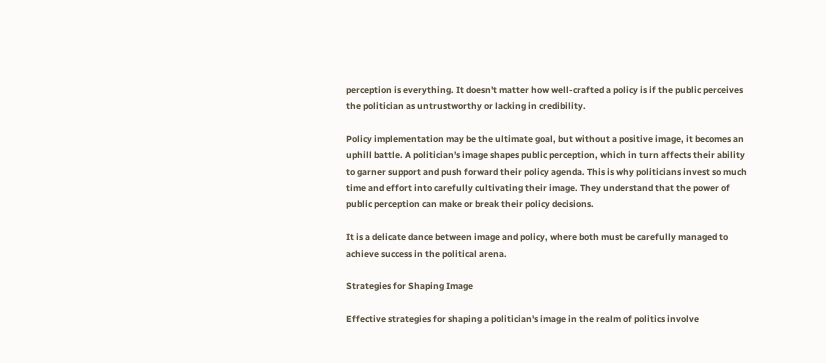perception is everything. It doesn't matter how well-crafted a policy is if the public perceives the politician as untrustworthy or lacking in credibility.

Policy implementation may be the ultimate goal, but without a positive image, it becomes an uphill battle. A politician's image shapes public perception, which in turn affects their ability to garner support and push forward their policy agenda. This is why politicians invest so much time and effort into carefully cultivating their image. They understand that the power of public perception can make or break their policy decisions.

It is a delicate dance between image and policy, where both must be carefully managed to achieve success in the political arena.

Strategies for Shaping Image

Effective strategies for shaping a politician's image in the realm of politics involve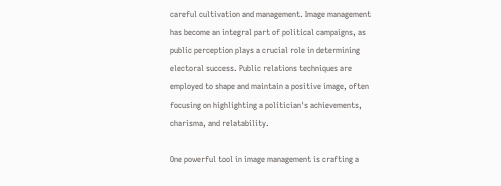careful cultivation and management. Image management has become an integral part of political campaigns, as public perception plays a crucial role in determining electoral success. Public relations techniques are employed to shape and maintain a positive image, often focusing on highlighting a politician's achievements, charisma, and relatability.

One powerful tool in image management is crafting a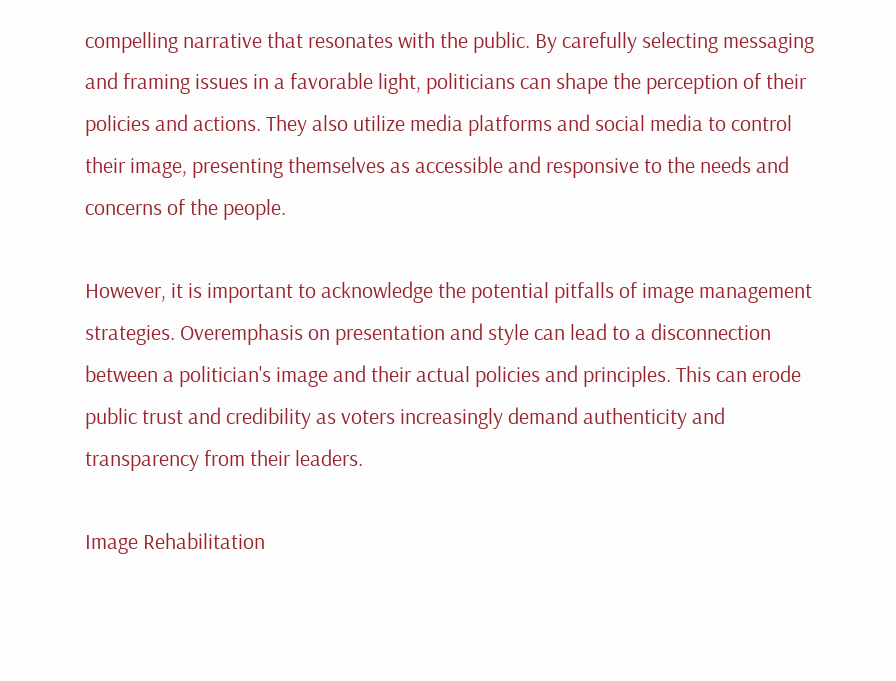compelling narrative that resonates with the public. By carefully selecting messaging and framing issues in a favorable light, politicians can shape the perception of their policies and actions. They also utilize media platforms and social media to control their image, presenting themselves as accessible and responsive to the needs and concerns of the people.

However, it is important to acknowledge the potential pitfalls of image management strategies. Overemphasis on presentation and style can lead to a disconnection between a politician's image and their actual policies and principles. This can erode public trust and credibility as voters increasingly demand authenticity and transparency from their leaders.

Image Rehabilitation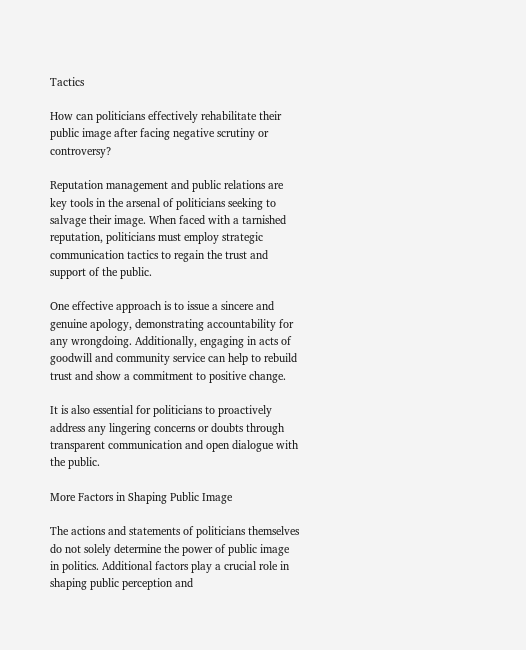Tactics

How can politicians effectively rehabilitate their public image after facing negative scrutiny or controversy?

Reputation management and public relations are key tools in the arsenal of politicians seeking to salvage their image. When faced with a tarnished reputation, politicians must employ strategic communication tactics to regain the trust and support of the public.

One effective approach is to issue a sincere and genuine apology, demonstrating accountability for any wrongdoing. Additionally, engaging in acts of goodwill and community service can help to rebuild trust and show a commitment to positive change.

It is also essential for politicians to proactively address any lingering concerns or doubts through transparent communication and open dialogue with the public.

More Factors in Shaping Public Image

The actions and statements of politicians themselves do not solely determine the power of public image in politics. Additional factors play a crucial role in shaping public perception and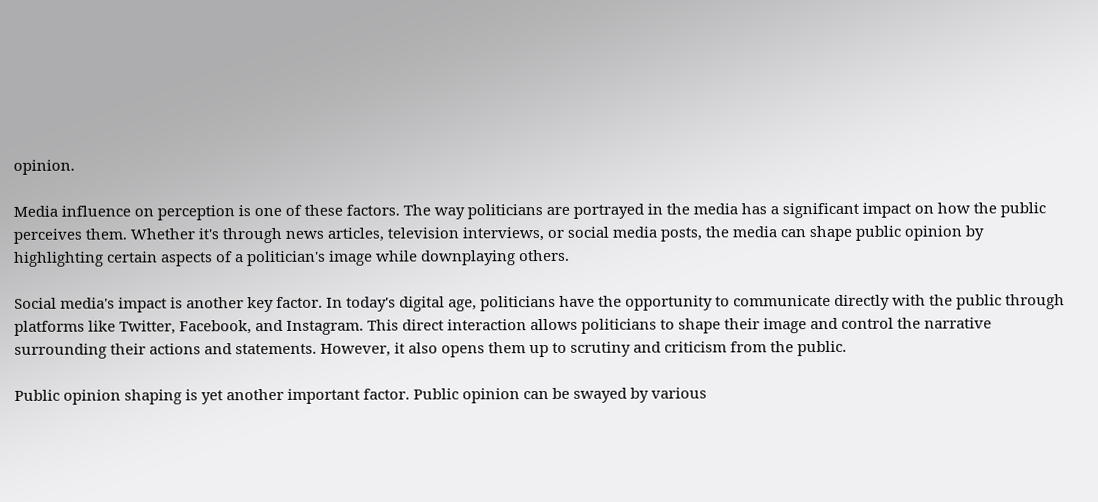opinion.

Media influence on perception is one of these factors. The way politicians are portrayed in the media has a significant impact on how the public perceives them. Whether it's through news articles, television interviews, or social media posts, the media can shape public opinion by highlighting certain aspects of a politician's image while downplaying others.

Social media's impact is another key factor. In today's digital age, politicians have the opportunity to communicate directly with the public through platforms like Twitter, Facebook, and Instagram. This direct interaction allows politicians to shape their image and control the narrative surrounding their actions and statements. However, it also opens them up to scrutiny and criticism from the public.

Public opinion shaping is yet another important factor. Public opinion can be swayed by various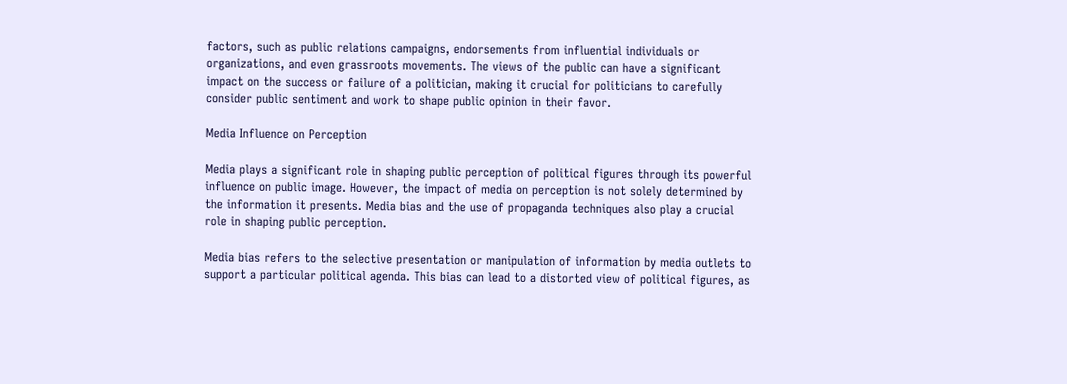factors, such as public relations campaigns, endorsements from influential individuals or organizations, and even grassroots movements. The views of the public can have a significant impact on the success or failure of a politician, making it crucial for politicians to carefully consider public sentiment and work to shape public opinion in their favor.

Media Influence on Perception

Media plays a significant role in shaping public perception of political figures through its powerful influence on public image. However, the impact of media on perception is not solely determined by the information it presents. Media bias and the use of propaganda techniques also play a crucial role in shaping public perception.

Media bias refers to the selective presentation or manipulation of information by media outlets to support a particular political agenda. This bias can lead to a distorted view of political figures, as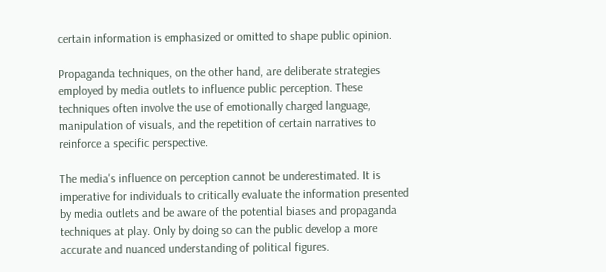certain information is emphasized or omitted to shape public opinion.

Propaganda techniques, on the other hand, are deliberate strategies employed by media outlets to influence public perception. These techniques often involve the use of emotionally charged language, manipulation of visuals, and the repetition of certain narratives to reinforce a specific perspective.

The media's influence on perception cannot be underestimated. It is imperative for individuals to critically evaluate the information presented by media outlets and be aware of the potential biases and propaganda techniques at play. Only by doing so can the public develop a more accurate and nuanced understanding of political figures.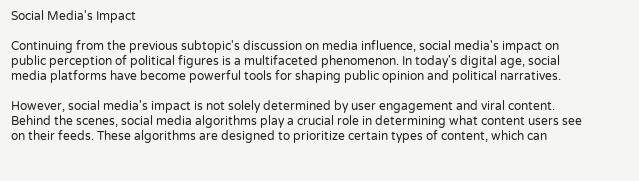Social Media's Impact

Continuing from the previous subtopic's discussion on media influence, social media's impact on public perception of political figures is a multifaceted phenomenon. In today's digital age, social media platforms have become powerful tools for shaping public opinion and political narratives.

However, social media's impact is not solely determined by user engagement and viral content. Behind the scenes, social media algorithms play a crucial role in determining what content users see on their feeds. These algorithms are designed to prioritize certain types of content, which can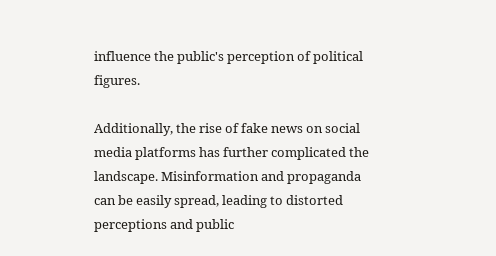influence the public's perception of political figures.

Additionally, the rise of fake news on social media platforms has further complicated the landscape. Misinformation and propaganda can be easily spread, leading to distorted perceptions and public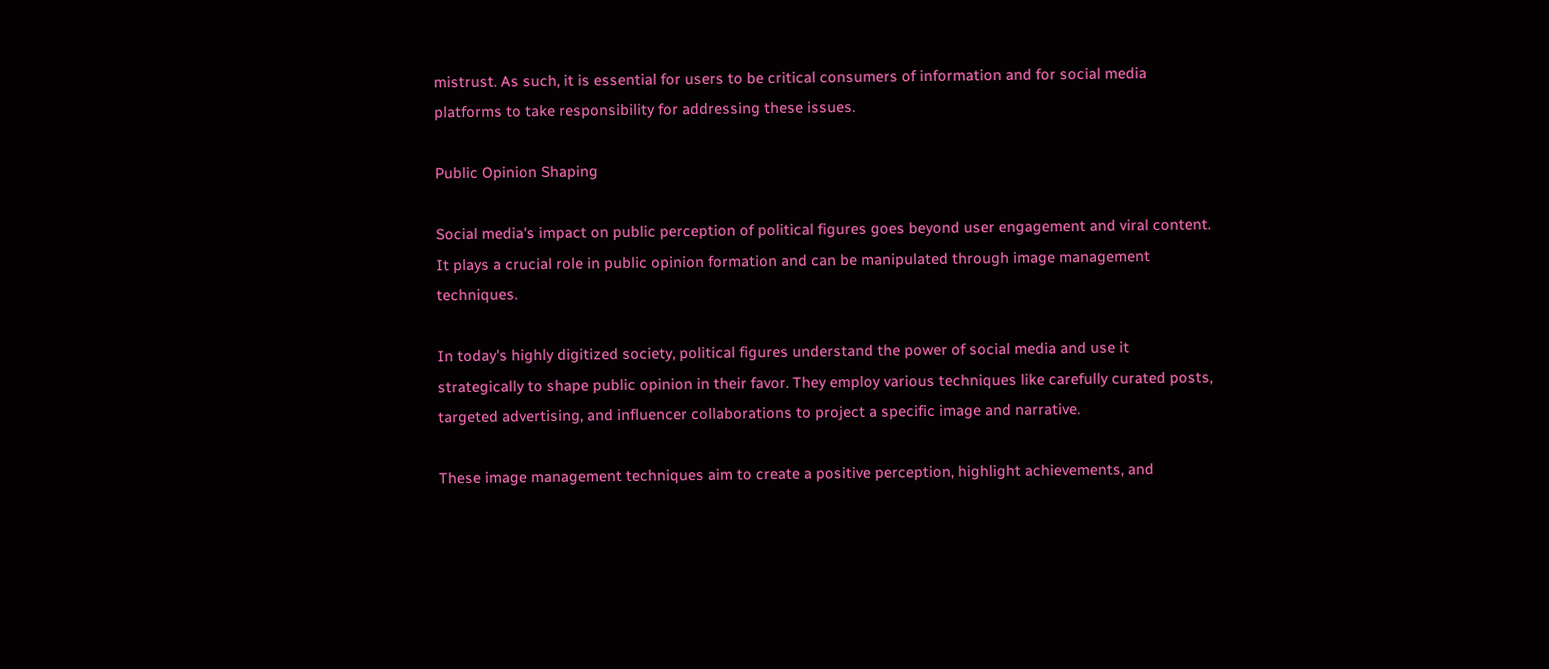mistrust. As such, it is essential for users to be critical consumers of information and for social media platforms to take responsibility for addressing these issues.

Public Opinion Shaping

Social media's impact on public perception of political figures goes beyond user engagement and viral content. It plays a crucial role in public opinion formation and can be manipulated through image management techniques.

In today's highly digitized society, political figures understand the power of social media and use it strategically to shape public opinion in their favor. They employ various techniques like carefully curated posts, targeted advertising, and influencer collaborations to project a specific image and narrative.

These image management techniques aim to create a positive perception, highlight achievements, and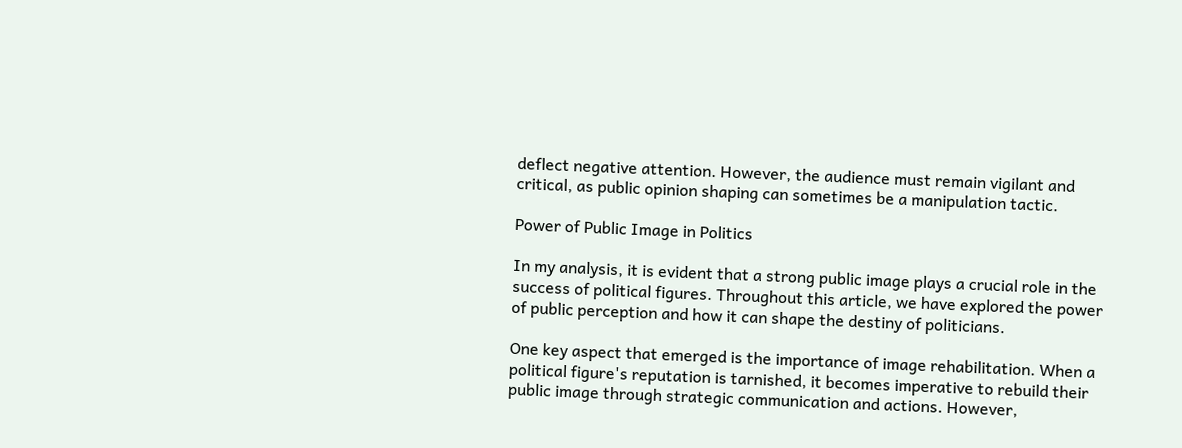deflect negative attention. However, the audience must remain vigilant and critical, as public opinion shaping can sometimes be a manipulation tactic.

Power of Public Image in Politics

In my analysis, it is evident that a strong public image plays a crucial role in the success of political figures. Throughout this article, we have explored the power of public perception and how it can shape the destiny of politicians.

One key aspect that emerged is the importance of image rehabilitation. When a political figure's reputation is tarnished, it becomes imperative to rebuild their public image through strategic communication and actions. However,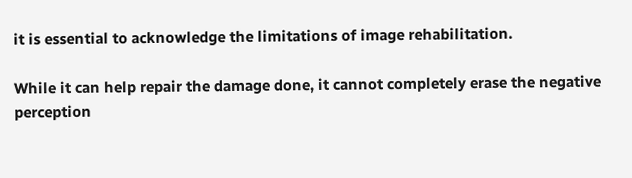it is essential to acknowledge the limitations of image rehabilitation.

While it can help repair the damage done, it cannot completely erase the negative perception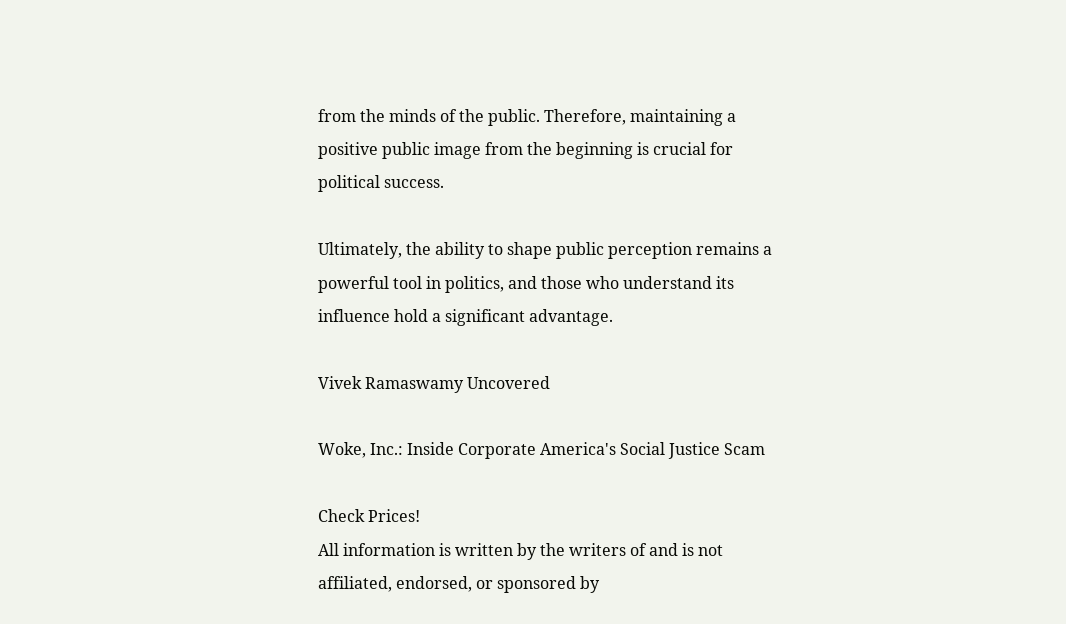from the minds of the public. Therefore, maintaining a positive public image from the beginning is crucial for political success.

Ultimately, the ability to shape public perception remains a powerful tool in politics, and those who understand its influence hold a significant advantage.

Vivek Ramaswamy Uncovered

Woke, Inc.: Inside Corporate America's Social Justice Scam

Check Prices!
All information is written by the writers of and is not affiliated, endorsed, or sponsored by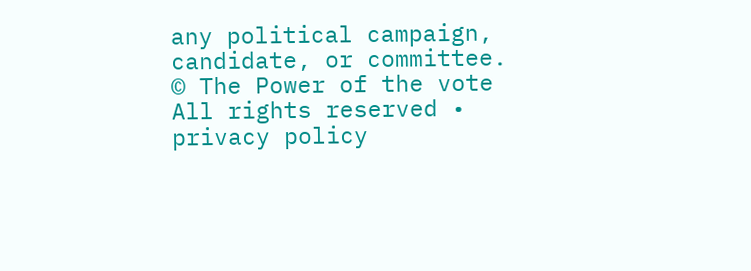any political campaign, candidate, or committee.
© The Power of the vote All rights reserved • privacy policy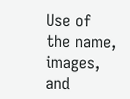Use of the name, images, and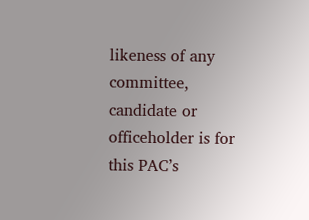likeness of any committee, candidate or officeholder is for this PAC’s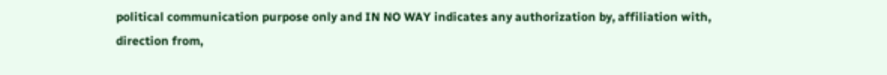political communication purpose only and IN NO WAY indicates any authorization by, affiliation with, direction from,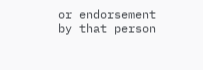or endorsement by that person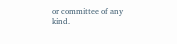or committee of any kind.